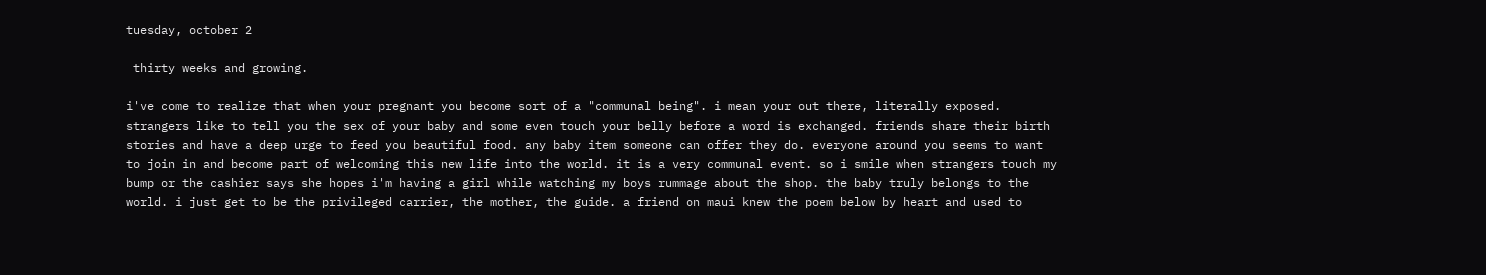tuesday, october 2

 thirty weeks and growing.

i've come to realize that when your pregnant you become sort of a "communal being". i mean your out there, literally exposed. strangers like to tell you the sex of your baby and some even touch your belly before a word is exchanged. friends share their birth stories and have a deep urge to feed you beautiful food. any baby item someone can offer they do. everyone around you seems to want to join in and become part of welcoming this new life into the world. it is a very communal event. so i smile when strangers touch my bump or the cashier says she hopes i'm having a girl while watching my boys rummage about the shop. the baby truly belongs to the world. i just get to be the privileged carrier, the mother, the guide. a friend on maui knew the poem below by heart and used to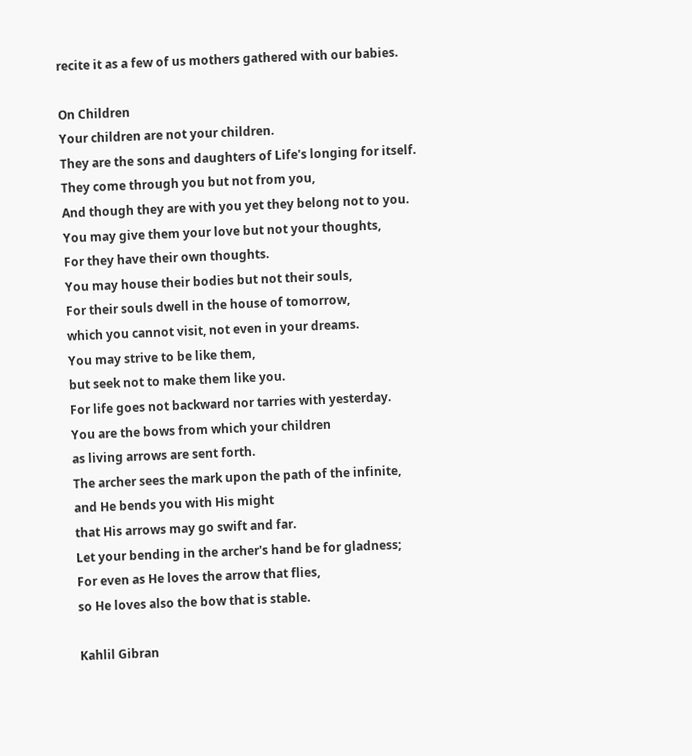recite it as a few of us mothers gathered with our babies.

On Children
Your children are not your children.
They are the sons and daughters of Life's longing for itself.
They come through you but not from you,
And though they are with you yet they belong not to you.
You may give them your love but not your thoughts,
For they have their own thoughts.
You may house their bodies but not their souls,
For their souls dwell in the house of tomorrow,
which you cannot visit, not even in your dreams.
You may strive to be like them,
but seek not to make them like you.
For life goes not backward nor tarries with yesterday.
You are the bows from which your children
as living arrows are sent forth.
The archer sees the mark upon the path of the infinite,
and He bends you with His might
that His arrows may go swift and far.
Let your bending in the archer's hand be for gladness;
For even as He loves the arrow that flies,
so He loves also the bow that is stable.

Kahlil Gibran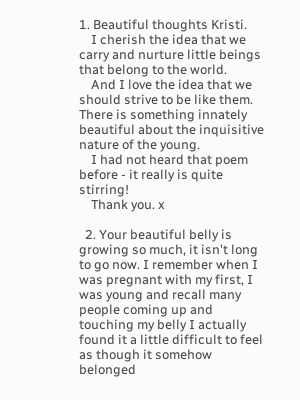1. Beautiful thoughts Kristi.
    I cherish the idea that we carry and nurture little beings that belong to the world.
    And I love the idea that we should strive to be like them. There is something innately beautiful about the inquisitive nature of the young.
    I had not heard that poem before - it really is quite stirring!
    Thank you. x

  2. Your beautiful belly is growing so much, it isn't long to go now. I remember when I was pregnant with my first, I was young and recall many people coming up and touching my belly I actually found it a little difficult to feel as though it somehow belonged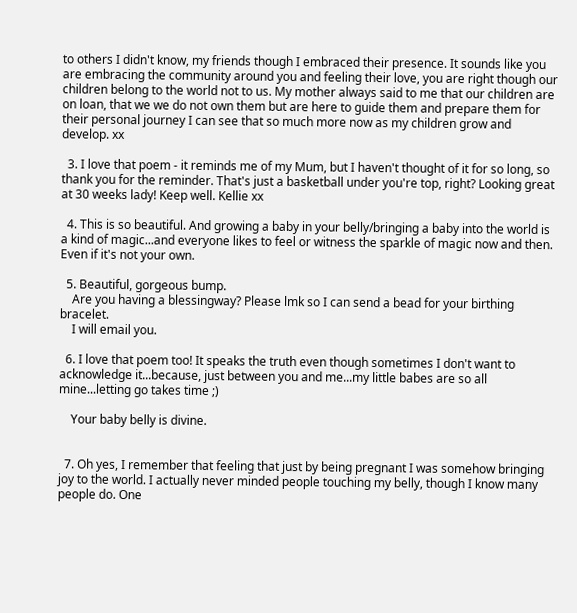to others I didn't know, my friends though I embraced their presence. It sounds like you are embracing the community around you and feeling their love, you are right though our children belong to the world not to us. My mother always said to me that our children are on loan, that we we do not own them but are here to guide them and prepare them for their personal journey I can see that so much more now as my children grow and develop. xx

  3. I love that poem - it reminds me of my Mum, but I haven't thought of it for so long, so thank you for the reminder. That's just a basketball under you're top, right? Looking great at 30 weeks lady! Keep well. Kellie xx

  4. This is so beautiful. And growing a baby in your belly/bringing a baby into the world is a kind of magic...and everyone likes to feel or witness the sparkle of magic now and then. Even if it's not your own.

  5. Beautiful, gorgeous bump.
    Are you having a blessingway? Please lmk so I can send a bead for your birthing bracelet.
    I will email you.

  6. I love that poem too! It speaks the truth even though sometimes I don't want to acknowledge it...because, just between you and me...my little babes are so all mine...letting go takes time ;)

    Your baby belly is divine.


  7. Oh yes, I remember that feeling that just by being pregnant I was somehow bringing joy to the world. I actually never minded people touching my belly, though I know many people do. One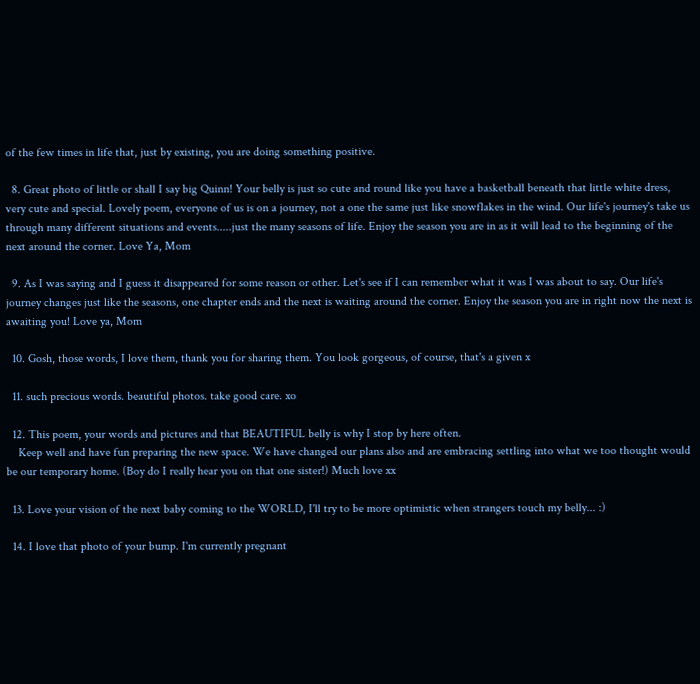of the few times in life that, just by existing, you are doing something positive.

  8. Great photo of little or shall I say big Quinn! Your belly is just so cute and round like you have a basketball beneath that little white dress, very cute and special. Lovely poem, everyone of us is on a journey, not a one the same just like snowflakes in the wind. Our life's journey's take us through many different situations and events.....just the many seasons of life. Enjoy the season you are in as it will lead to the beginning of the next around the corner. Love Ya, Mom

  9. As I was saying and I guess it disappeared for some reason or other. Let's see if I can remember what it was I was about to say. Our life's journey changes just like the seasons, one chapter ends and the next is waiting around the corner. Enjoy the season you are in right now the next is awaiting you! Love ya, Mom

  10. Gosh, those words, I love them, thank you for sharing them. You look gorgeous, of course, that's a given x

  11. such precious words. beautiful photos. take good care. xo

  12. This poem, your words and pictures and that BEAUTIFUL belly is why I stop by here often.
    Keep well and have fun preparing the new space. We have changed our plans also and are embracing settling into what we too thought would be our temporary home. (Boy do I really hear you on that one sister!) Much love xx

  13. Love your vision of the next baby coming to the WORLD, I'll try to be more optimistic when strangers touch my belly... :)

  14. I love that photo of your bump. I'm currently pregnant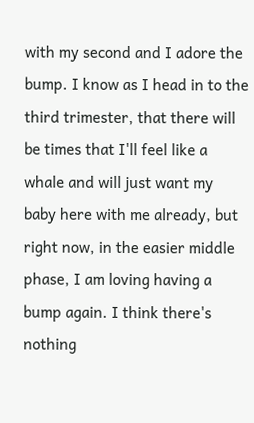with my second and I adore the bump. I know as I head in to the third trimester, that there will be times that I'll feel like a whale and will just want my baby here with me already, but right now, in the easier middle phase, I am loving having a bump again. I think there's nothing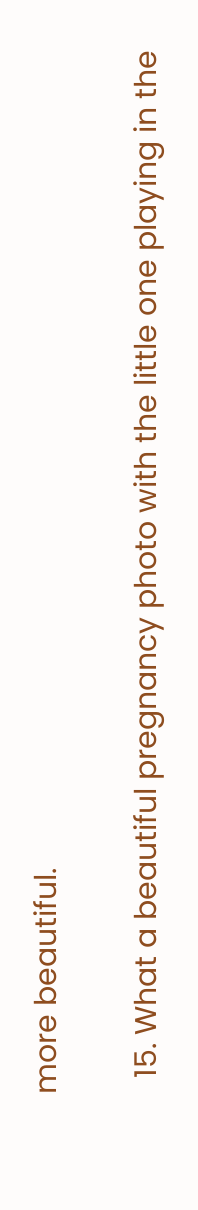more beautiful.

  15. What a beautiful pregnancy photo with the little one playing in the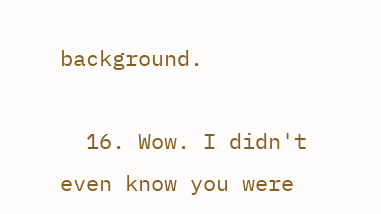background.

  16. Wow. I didn't even know you were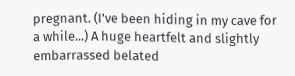pregnant. (I've been hiding in my cave for a while...) A huge heartfelt and slightly embarrassed belated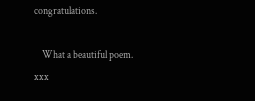congratulations.

    What a beautiful poem. xxx